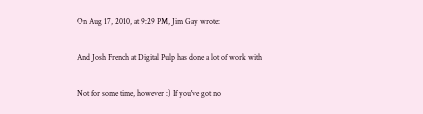On Aug 17, 2010, at 9:29 PM, Jim Gay wrote:

And Josh French at Digital Pulp has done a lot of work with

Not for some time, however :) If you've got no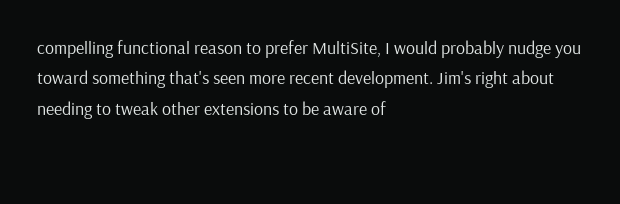compelling functional reason to prefer MultiSite, I would probably nudge you toward something that's seen more recent development. Jim's right about needing to tweak other extensions to be aware of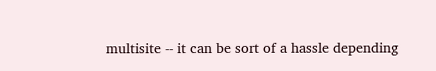multisite -- it can be sort of a hassle depending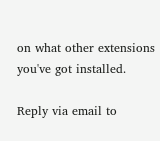on what other extensions you've got installed.

Reply via email to